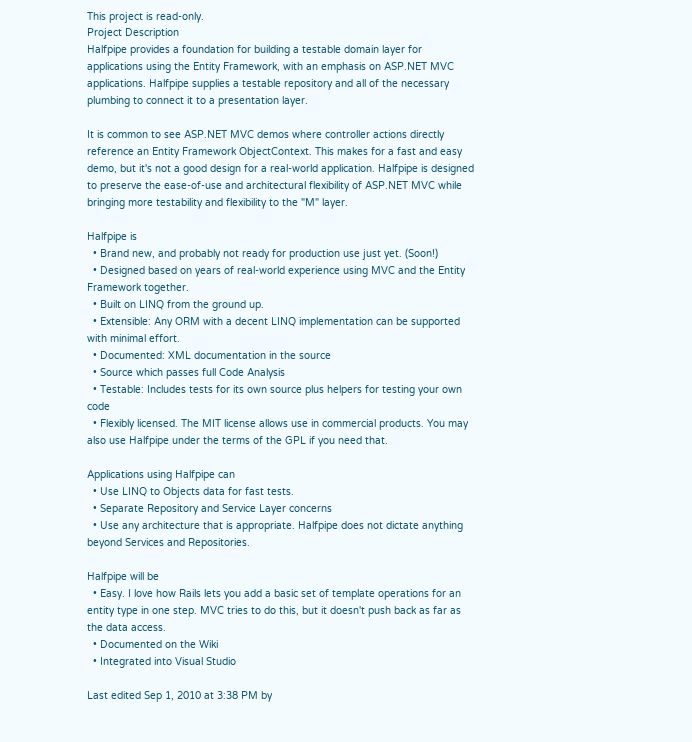This project is read-only.
Project Description
Halfpipe provides a foundation for building a testable domain layer for applications using the Entity Framework, with an emphasis on ASP.NET MVC applications. Halfpipe supplies a testable repository and all of the necessary plumbing to connect it to a presentation layer.

It is common to see ASP.NET MVC demos where controller actions directly reference an Entity Framework ObjectContext. This makes for a fast and easy demo, but it's not a good design for a real-world application. Halfpipe is designed to preserve the ease-of-use and architectural flexibility of ASP.NET MVC while bringing more testability and flexibility to the "M" layer.

Halfpipe is
  • Brand new, and probably not ready for production use just yet. (Soon!)
  • Designed based on years of real-world experience using MVC and the Entity Framework together.
  • Built on LINQ from the ground up.
  • Extensible: Any ORM with a decent LINQ implementation can be supported with minimal effort.
  • Documented: XML documentation in the source
  • Source which passes full Code Analysis
  • Testable: Includes tests for its own source plus helpers for testing your own code
  • Flexibly licensed. The MIT license allows use in commercial products. You may also use Halfpipe under the terms of the GPL if you need that.

Applications using Halfpipe can
  • Use LINQ to Objects data for fast tests.
  • Separate Repository and Service Layer concerns
  • Use any architecture that is appropriate. Halfpipe does not dictate anything beyond Services and Repositories.

Halfpipe will be
  • Easy. I love how Rails lets you add a basic set of template operations for an entity type in one step. MVC tries to do this, but it doesn't push back as far as the data access.
  • Documented on the Wiki
  • Integrated into Visual Studio

Last edited Sep 1, 2010 at 3:38 PM by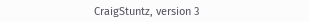CraigStuntz, version 3